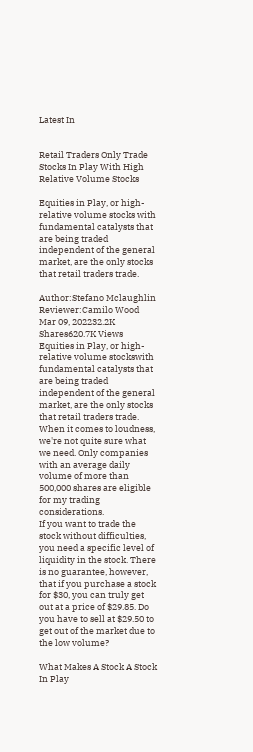Latest In


Retail Traders Only Trade Stocks In Play With High Relative Volume Stocks

Equities in Play, or high-relative volume stocks with fundamental catalysts that are being traded independent of the general market, are the only stocks that retail traders trade.

Author:Stefano Mclaughlin
Reviewer:Camilo Wood
Mar 09, 202232.2K Shares620.7K Views
Equities in Play, or high-relative volume stockswith fundamental catalysts that are being traded independent of the general market, are the only stocks that retail traders trade.
When it comes to loudness, we're not quite sure what we need. Only companies with an average daily volume of more than 500,000 shares are eligible for my trading considerations.
If you want to trade the stock without difficulties, you need a specific level of liquidity in the stock. There is no guarantee, however, that if you purchase a stock for $30, you can truly get out at a price of $29.85. Do you have to sell at $29.50 to get out of the market due to the low volume?

What Makes A Stock A Stock In Play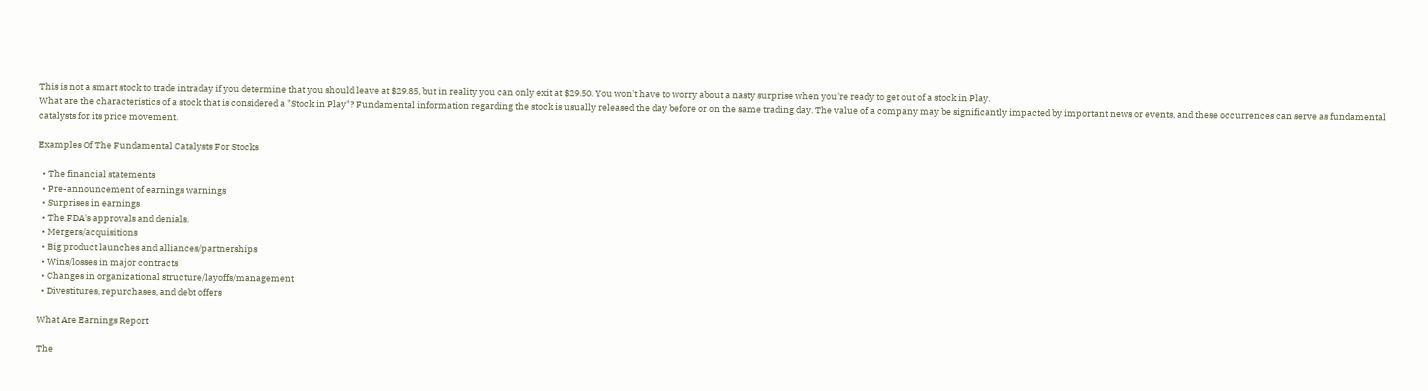This is not a smart stock to trade intraday if you determine that you should leave at $29.85, but in reality you can only exit at $29.50. You won't have to worry about a nasty surprise when you're ready to get out of a stock in Play.
What are the characteristics of a stock that is considered a "Stock in Play"? Fundamental information regarding the stock is usually released the day before or on the same trading day. The value of a company may be significantly impacted by important news or events, and these occurrences can serve as fundamental catalysts for its price movement.

Examples Of The Fundamental Catalysts For Stocks

  • The financial statements
  • Pre-announcement of earnings warnings
  • Surprises in earnings
  • The FDA's approvals and denials.
  • Mergers/acquisitions
  • Big product launches and alliances/partnerships
  • Wins/losses in major contracts
  • Changes in organizational structure/layoffs/management
  • Divestitures, repurchases, and debt offers

What Are Earnings Report

The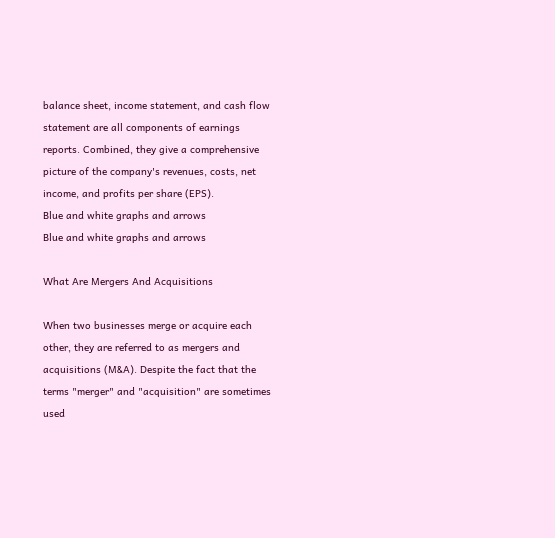balance sheet, income statement, and cash flow statement are all components of earnings reports. Combined, they give a comprehensive picture of the company's revenues, costs, net income, and profits per share (EPS).
Blue and white graphs and arrows
Blue and white graphs and arrows

What Are Mergers And Acquisitions

When two businesses merge or acquire each other, they are referred to as mergers and acquisitions (M&A). Despite the fact that the terms "merger" and "acquisition" are sometimes used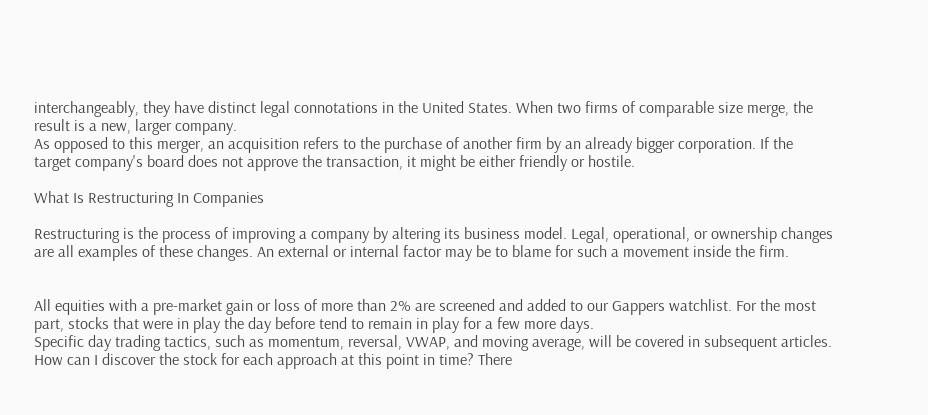interchangeably, they have distinct legal connotations in the United States. When two firms of comparable size merge, the result is a new, larger company.
As opposed to this merger, an acquisition refers to the purchase of another firm by an already bigger corporation. If the target company's board does not approve the transaction, it might be either friendly or hostile.

What Is Restructuring In Companies

Restructuring is the process of improving a company by altering its business model. Legal, operational, or ownership changes are all examples of these changes. An external or internal factor may be to blame for such a movement inside the firm.


All equities with a pre-market gain or loss of more than 2% are screened and added to our Gappers watchlist. For the most part, stocks that were in play the day before tend to remain in play for a few more days.
Specific day trading tactics, such as momentum, reversal, VWAP, and moving average, will be covered in subsequent articles. How can I discover the stock for each approach at this point in time? There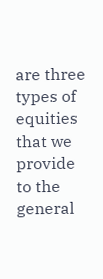are three types of equities that we provide to the general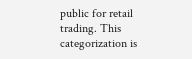public for retail trading. This categorization is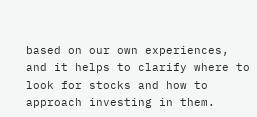based on our own experiences, and it helps to clarify where to look for stocks and how to approach investing in them.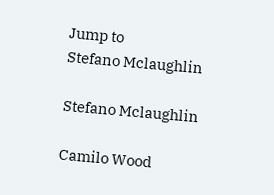Jump to
Stefano Mclaughlin

Stefano Mclaughlin

Camilo Wood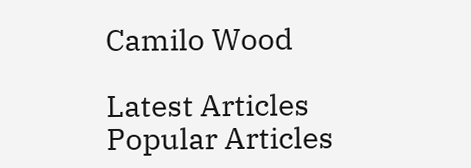Camilo Wood

Latest Articles
Popular Articles